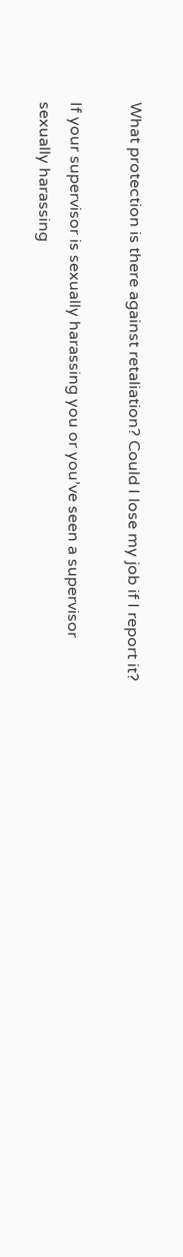What protection is there against retaliation? Could I lose my job if I report it?

If your supervisor is sexually harassing you or you’ve seen a supervisor sexually harassing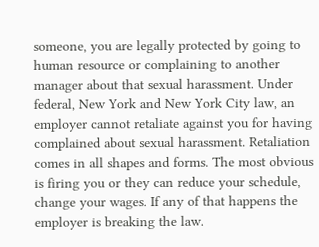someone, you are legally protected by going to human resource or complaining to another manager about that sexual harassment. Under federal, New York and New York City law, an employer cannot retaliate against you for having complained about sexual harassment. Retaliation comes in all shapes and forms. The most obvious is firing you or they can reduce your schedule, change your wages. If any of that happens the employer is breaking the law.